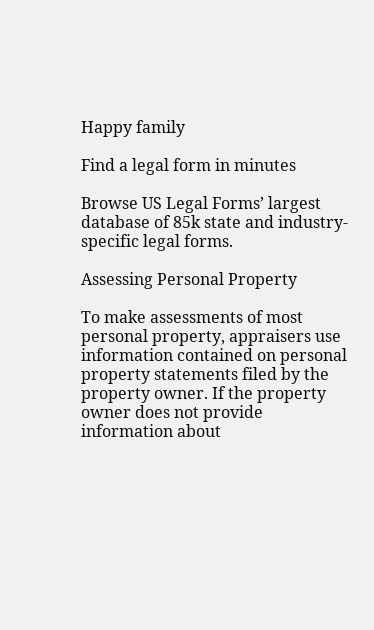Happy family

Find a legal form in minutes

Browse US Legal Forms’ largest database of 85k state and industry-specific legal forms.

Assessing Personal Property

To make assessments of most personal property, appraisers use information contained on personal property statements filed by the property owner. If the property owner does not provide information about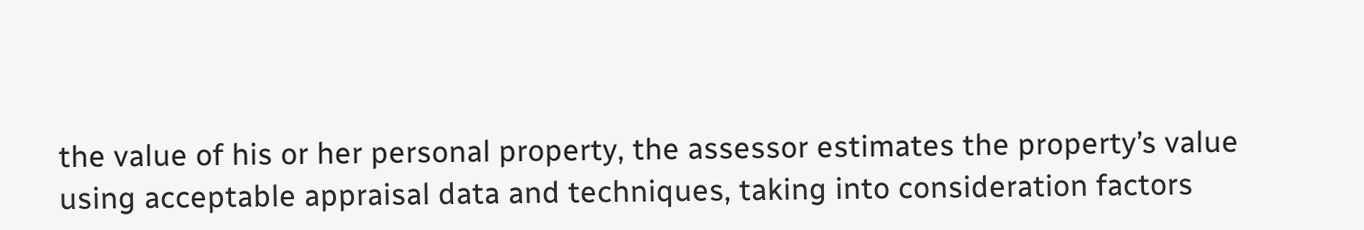the value of his or her personal property, the assessor estimates the property’s value using acceptable appraisal data and techniques, taking into consideration factors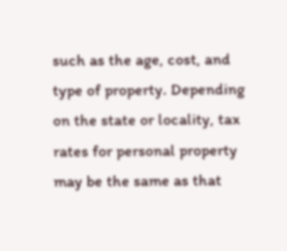such as the age, cost, and type of property. Depending on the state or locality, tax rates for personal property may be the same as that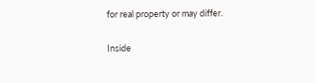for real property or may differ.

Inside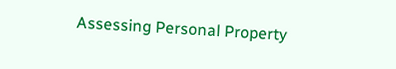Assessing Personal Property